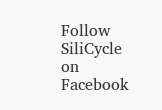Follow SiliCycle on Facebook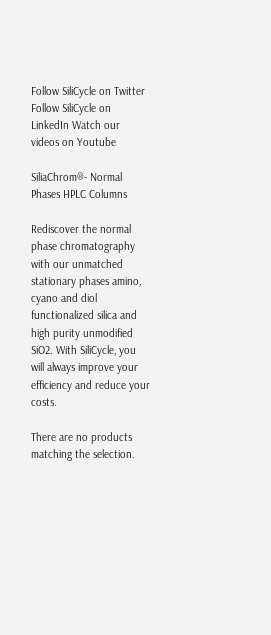Follow SiliCycle on Twitter Follow SiliCycle on LinkedIn Watch our videos on Youtube

SiliaChrom®- Normal Phases HPLC Columns

Rediscover the normal phase chromatography with our unmatched stationary phases amino, cyano and diol functionalized silica and high purity unmodified SiO2. With SiliCycle, you will always improve your efficiency and reduce your costs.

There are no products matching the selection.